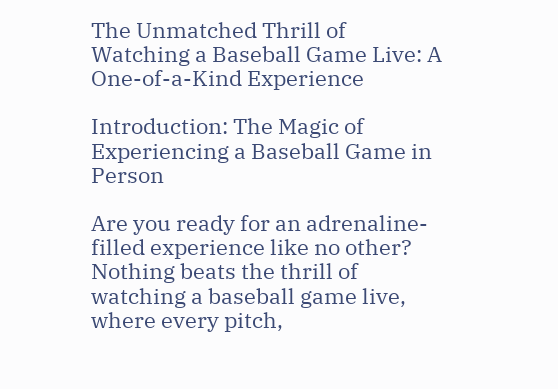The Unmatched Thrill of Watching a Baseball Game Live: A One-of-a-Kind Experience

Introduction: The Magic of Experiencing a Baseball Game in Person

Are you ready for an adrenaline-filled experience like no other? Nothing beats the thrill of watching a baseball game live, where every pitch,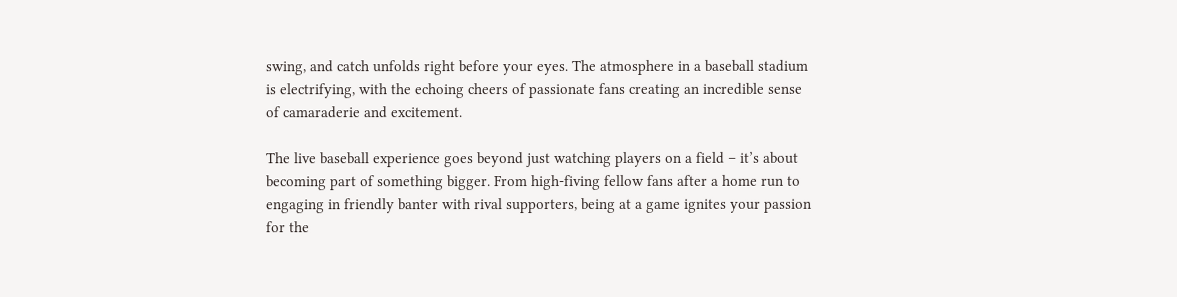swing, and catch unfolds right before your eyes. The atmosphere in a baseball stadium is electrifying, with the echoing cheers of passionate fans creating an incredible sense of camaraderie and excitement.

The live baseball experience goes beyond just watching players on a field – it’s about becoming part of something bigger. From high-fiving fellow fans after a home run to engaging in friendly banter with rival supporters, being at a game ignites your passion for the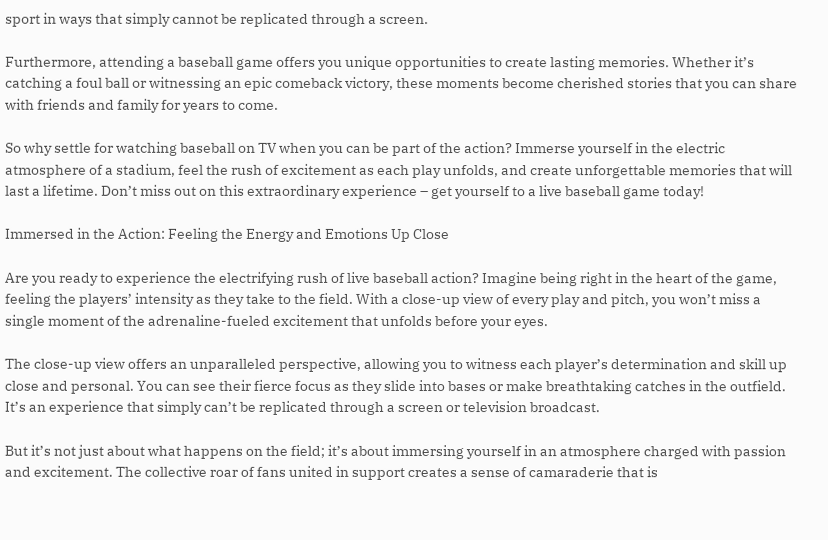sport in ways that simply cannot be replicated through a screen.

Furthermore, attending a baseball game offers you unique opportunities to create lasting memories. Whether it’s catching a foul ball or witnessing an epic comeback victory, these moments become cherished stories that you can share with friends and family for years to come.

So why settle for watching baseball on TV when you can be part of the action? Immerse yourself in the electric atmosphere of a stadium, feel the rush of excitement as each play unfolds, and create unforgettable memories that will last a lifetime. Don’t miss out on this extraordinary experience – get yourself to a live baseball game today!

Immersed in the Action: Feeling the Energy and Emotions Up Close

Are you ready to experience the electrifying rush of live baseball action? Imagine being right in the heart of the game, feeling the players’ intensity as they take to the field. With a close-up view of every play and pitch, you won’t miss a single moment of the adrenaline-fueled excitement that unfolds before your eyes.

The close-up view offers an unparalleled perspective, allowing you to witness each player’s determination and skill up close and personal. You can see their fierce focus as they slide into bases or make breathtaking catches in the outfield. It’s an experience that simply can’t be replicated through a screen or television broadcast.

But it’s not just about what happens on the field; it’s about immersing yourself in an atmosphere charged with passion and excitement. The collective roar of fans united in support creates a sense of camaraderie that is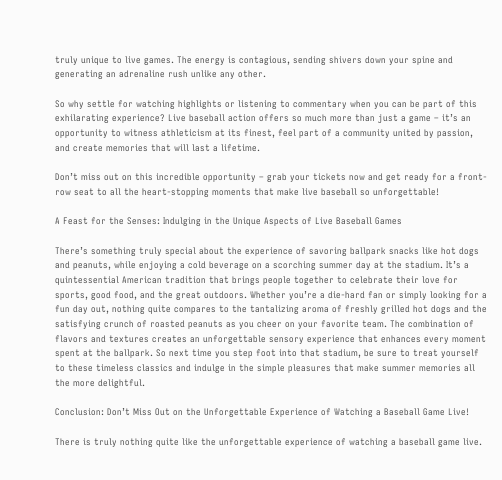truly unique to live games. The energy is contagious, sending shivers down your spine and generating an adrenaline rush unlike any other.

So why settle for watching highlights or listening to commentary when you can be part of this exhilarating experience? Live baseball action offers so much more than just a game – it’s an opportunity to witness athleticism at its finest, feel part of a community united by passion, and create memories that will last a lifetime.

Don’t miss out on this incredible opportunity – grab your tickets now and get ready for a front-row seat to all the heart-stopping moments that make live baseball so unforgettable!

A Feast for the Senses: Indulging in the Unique Aspects of Live Baseball Games

There’s something truly special about the experience of savoring ballpark snacks like hot dogs and peanuts, while enjoying a cold beverage on a scorching summer day at the stadium. It’s a quintessential American tradition that brings people together to celebrate their love for sports, good food, and the great outdoors. Whether you’re a die-hard fan or simply looking for a fun day out, nothing quite compares to the tantalizing aroma of freshly grilled hot dogs and the satisfying crunch of roasted peanuts as you cheer on your favorite team. The combination of flavors and textures creates an unforgettable sensory experience that enhances every moment spent at the ballpark. So next time you step foot into that stadium, be sure to treat yourself to these timeless classics and indulge in the simple pleasures that make summer memories all the more delightful.

Conclusion: Don’t Miss Out on the Unforgettable Experience of Watching a Baseball Game Live!

There is truly nothing quite like the unforgettable experience of watching a baseball game live.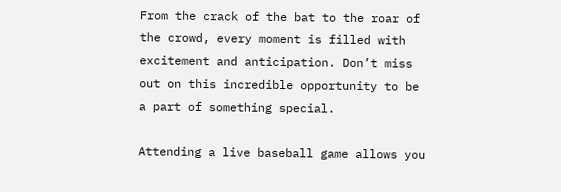From the crack of the bat to the roar of the crowd, every moment is filled with excitement and anticipation. Don’t miss out on this incredible opportunity to be a part of something special.

Attending a live baseball game allows you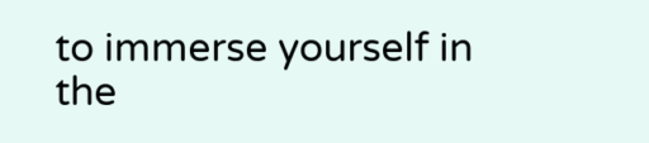to immerse yourself in the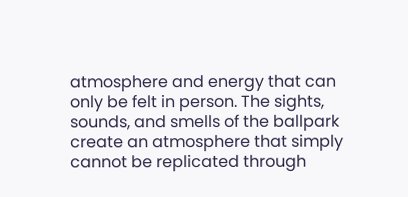atmosphere and energy that can only be felt in person. The sights, sounds, and smells of the ballpark create an atmosphere that simply cannot be replicated through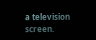a television screen.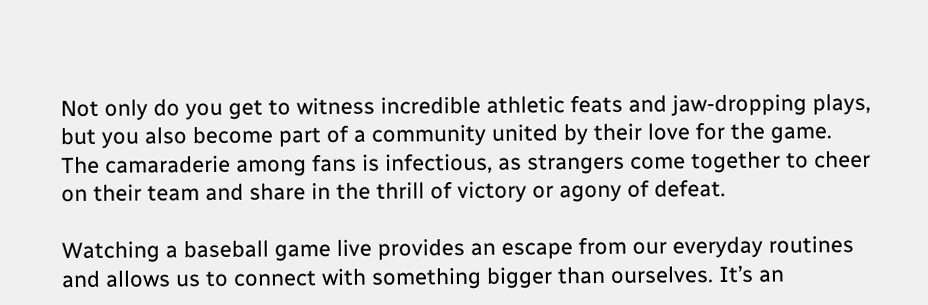Not only do you get to witness incredible athletic feats and jaw-dropping plays, but you also become part of a community united by their love for the game. The camaraderie among fans is infectious, as strangers come together to cheer on their team and share in the thrill of victory or agony of defeat.

Watching a baseball game live provides an escape from our everyday routines and allows us to connect with something bigger than ourselves. It’s an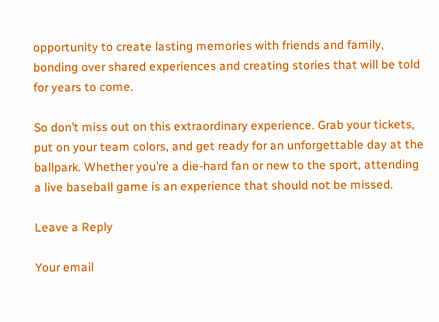opportunity to create lasting memories with friends and family, bonding over shared experiences and creating stories that will be told for years to come.

So don’t miss out on this extraordinary experience. Grab your tickets, put on your team colors, and get ready for an unforgettable day at the ballpark. Whether you’re a die-hard fan or new to the sport, attending a live baseball game is an experience that should not be missed.

Leave a Reply

Your email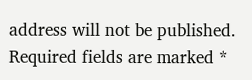address will not be published. Required fields are marked *